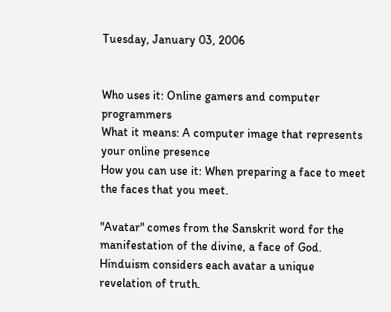Tuesday, January 03, 2006


Who uses it: Online gamers and computer programmers
What it means: A computer image that represents your online presence
How you can use it: When preparing a face to meet the faces that you meet.

"Avatar" comes from the Sanskrit word for the manifestation of the divine, a face of God. Hinduism considers each avatar a unique revelation of truth.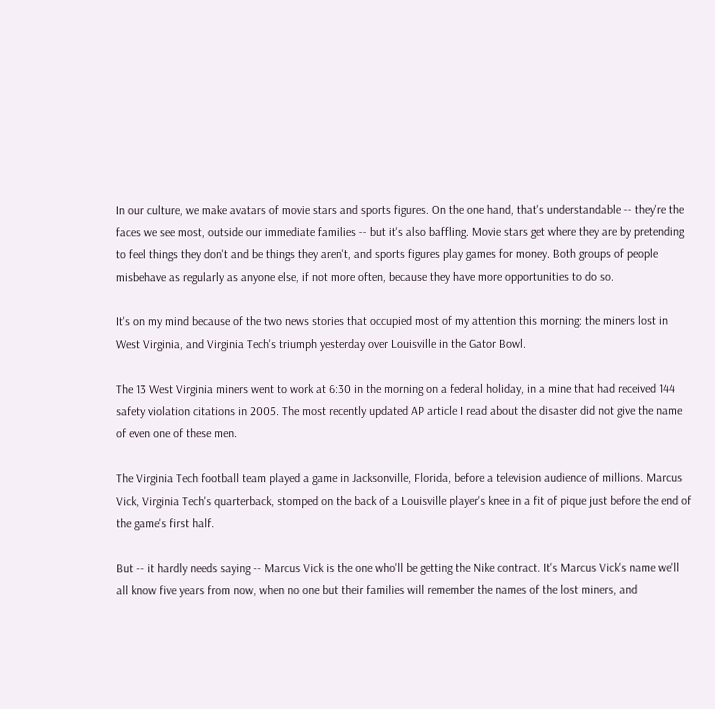In our culture, we make avatars of movie stars and sports figures. On the one hand, that's understandable -- they're the faces we see most, outside our immediate families -- but it's also baffling. Movie stars get where they are by pretending to feel things they don't and be things they aren't, and sports figures play games for money. Both groups of people misbehave as regularly as anyone else, if not more often, because they have more opportunities to do so.

It's on my mind because of the two news stories that occupied most of my attention this morning: the miners lost in West Virginia, and Virginia Tech's triumph yesterday over Louisville in the Gator Bowl.

The 13 West Virginia miners went to work at 6:30 in the morning on a federal holiday, in a mine that had received 144 safety violation citations in 2005. The most recently updated AP article I read about the disaster did not give the name of even one of these men.

The Virginia Tech football team played a game in Jacksonville, Florida, before a television audience of millions. Marcus Vick, Virginia Tech's quarterback, stomped on the back of a Louisville player's knee in a fit of pique just before the end of the game's first half.

But -- it hardly needs saying -- Marcus Vick is the one who'll be getting the Nike contract. It's Marcus Vick's name we'll all know five years from now, when no one but their families will remember the names of the lost miners, and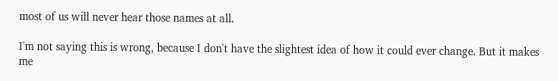most of us will never hear those names at all.

I'm not saying this is wrong, because I don't have the slightest idea of how it could ever change. But it makes me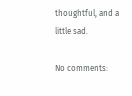thoughtful, and a little sad.

No comments: